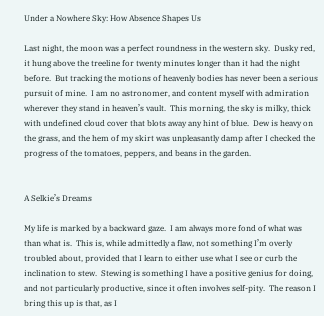Under a Nowhere Sky: How Absence Shapes Us

Last night, the moon was a perfect roundness in the western sky.  Dusky red, it hung above the treeline for twenty minutes longer than it had the night before.  But tracking the motions of heavenly bodies has never been a serious pursuit of mine.  I am no astronomer, and content myself with admiration wherever they stand in heaven’s vault.  This morning, the sky is milky, thick with undefined cloud cover that blots away any hint of blue.  Dew is heavy on the grass, and the hem of my skirt was unpleasantly damp after I checked the progress of the tomatoes, peppers, and beans in the garden.


A Selkie’s Dreams

My life is marked by a backward gaze.  I am always more fond of what was than what is.  This is, while admittedly a flaw, not something I’m overly troubled about, provided that I learn to either use what I see or curb the inclination to stew.  Stewing is something I have a positive genius for doing, and not particularly productive, since it often involves self-pity.  The reason I bring this up is that, as I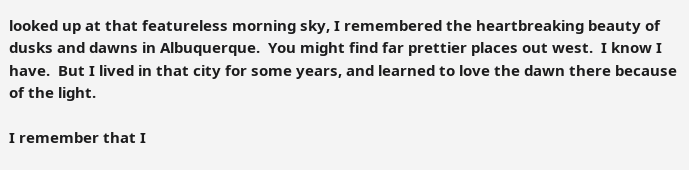looked up at that featureless morning sky, I remembered the heartbreaking beauty of dusks and dawns in Albuquerque.  You might find far prettier places out west.  I know I have.  But I lived in that city for some years, and learned to love the dawn there because of the light.

I remember that I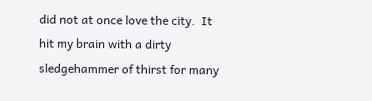did not at once love the city.  It hit my brain with a dirty sledgehammer of thirst for many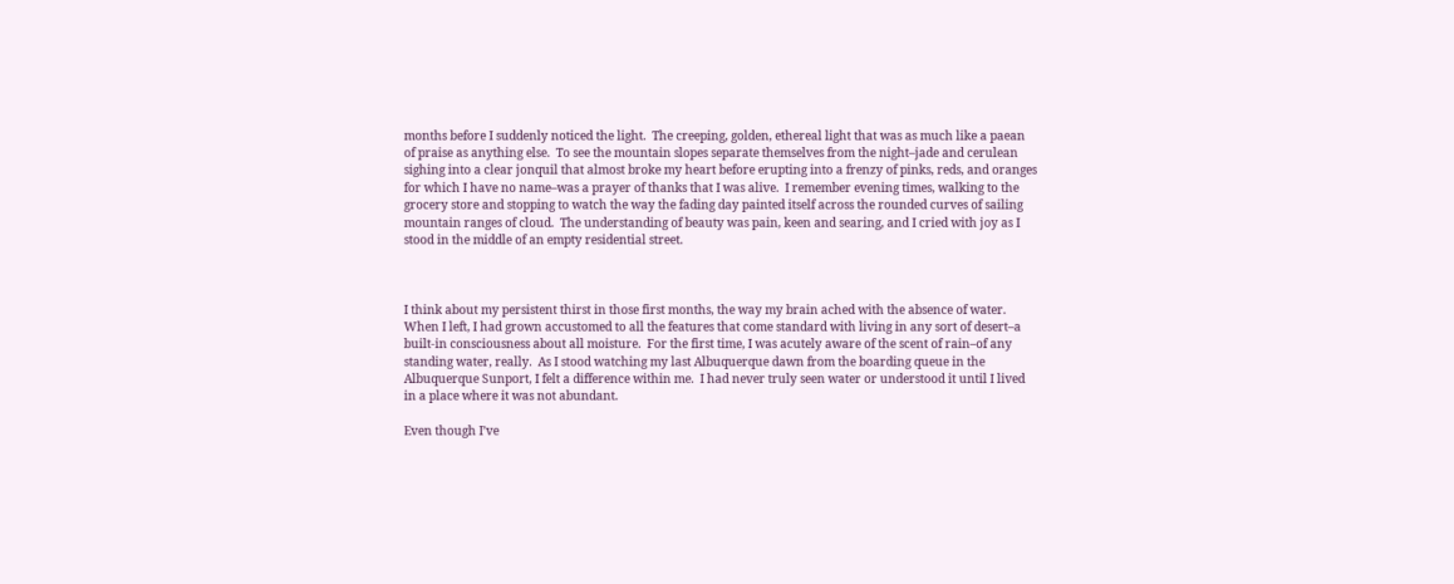months before I suddenly noticed the light.  The creeping, golden, ethereal light that was as much like a paean of praise as anything else.  To see the mountain slopes separate themselves from the night–jade and cerulean sighing into a clear jonquil that almost broke my heart before erupting into a frenzy of pinks, reds, and oranges for which I have no name–was a prayer of thanks that I was alive.  I remember evening times, walking to the grocery store and stopping to watch the way the fading day painted itself across the rounded curves of sailing mountain ranges of cloud.  The understanding of beauty was pain, keen and searing, and I cried with joy as I stood in the middle of an empty residential street.



I think about my persistent thirst in those first months, the way my brain ached with the absence of water.  When I left, I had grown accustomed to all the features that come standard with living in any sort of desert–a built-in consciousness about all moisture.  For the first time, I was acutely aware of the scent of rain–of any standing water, really.  As I stood watching my last Albuquerque dawn from the boarding queue in the Albuquerque Sunport, I felt a difference within me.  I had never truly seen water or understood it until I lived in a place where it was not abundant.

Even though I’ve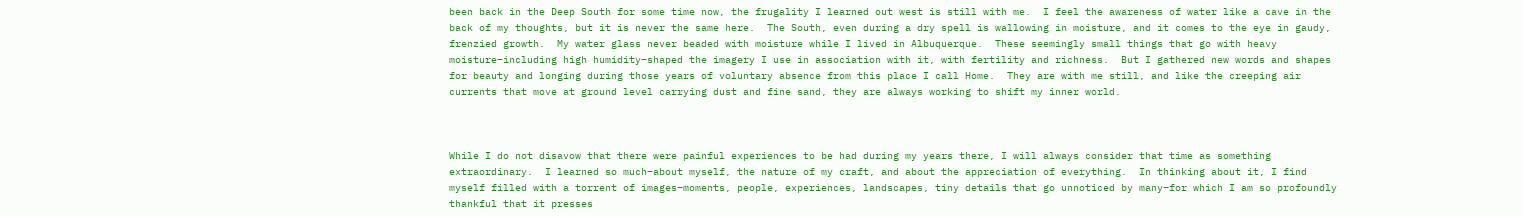been back in the Deep South for some time now, the frugality I learned out west is still with me.  I feel the awareness of water like a cave in the back of my thoughts, but it is never the same here.  The South, even during a dry spell is wallowing in moisture, and it comes to the eye in gaudy, frenzied growth.  My water glass never beaded with moisture while I lived in Albuquerque.  These seemingly small things that go with heavy moisture–including high humidity–shaped the imagery I use in association with it, with fertility and richness.  But I gathered new words and shapes for beauty and longing during those years of voluntary absence from this place I call Home.  They are with me still, and like the creeping air currents that move at ground level carrying dust and fine sand, they are always working to shift my inner world.



While I do not disavow that there were painful experiences to be had during my years there, I will always consider that time as something extraordinary.  I learned so much–about myself, the nature of my craft, and about the appreciation of everything.  In thinking about it, I find myself filled with a torrent of images–moments, people, experiences, landscapes, tiny details that go unnoticed by many–for which I am so profoundly thankful that it presses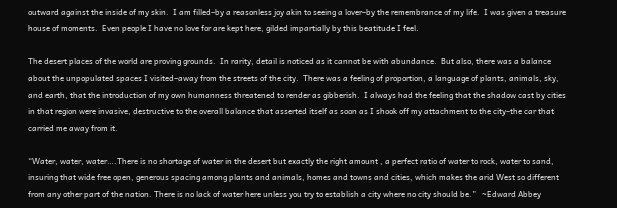outward against the inside of my skin.  I am filled–by a reasonless joy akin to seeing a lover–by the remembrance of my life.  I was given a treasure house of moments.  Even people I have no love for are kept here, gilded impartially by this beatitude I feel.

The desert places of the world are proving grounds.  In rarity, detail is noticed as it cannot be with abundance.  But also, there was a balance about the unpopulated spaces I visited–away from the streets of the city.  There was a feeling of proportion, a language of plants, animals, sky, and earth, that the introduction of my own humanness threatened to render as gibberish.  I always had the feeling that the shadow cast by cities in that region were invasive, destructive to the overall balance that asserted itself as soon as I shook off my attachment to the city–the car that carried me away from it.

“Water, water, water….There is no shortage of water in the desert but exactly the right amount , a perfect ratio of water to rock, water to sand, insuring that wide free open, generous spacing among plants and animals, homes and towns and cities, which makes the arid West so different from any other part of the nation. There is no lack of water here unless you try to establish a city where no city should be.”   ~Edward Abbey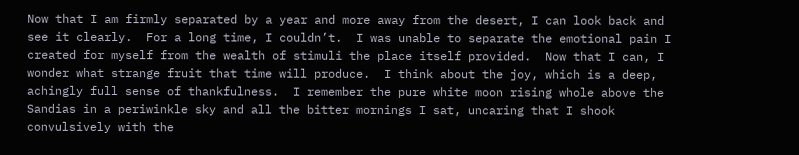Now that I am firmly separated by a year and more away from the desert, I can look back and see it clearly.  For a long time, I couldn’t.  I was unable to separate the emotional pain I created for myself from the wealth of stimuli the place itself provided.  Now that I can, I wonder what strange fruit that time will produce.  I think about the joy, which is a deep, achingly full sense of thankfulness.  I remember the pure white moon rising whole above the Sandias in a periwinkle sky and all the bitter mornings I sat, uncaring that I shook convulsively with the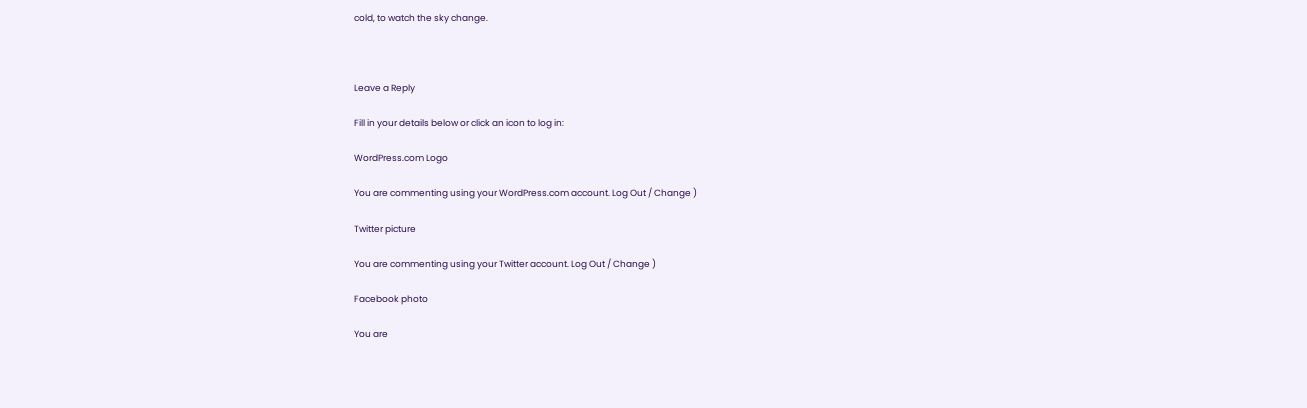cold, to watch the sky change.



Leave a Reply

Fill in your details below or click an icon to log in:

WordPress.com Logo

You are commenting using your WordPress.com account. Log Out / Change )

Twitter picture

You are commenting using your Twitter account. Log Out / Change )

Facebook photo

You are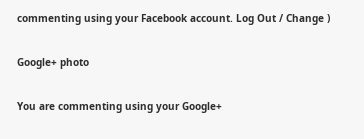commenting using your Facebook account. Log Out / Change )

Google+ photo

You are commenting using your Google+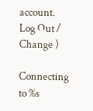account. Log Out / Change )

Connecting to %s